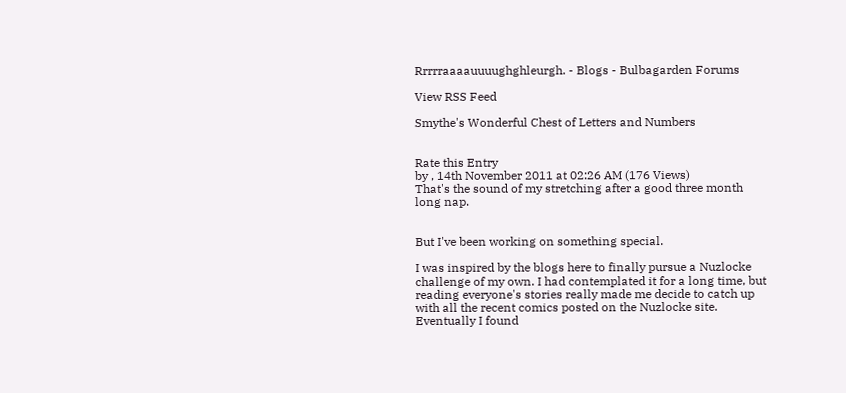Rrrrraaaauuuughghleurgh. - Blogs - Bulbagarden Forums

View RSS Feed

Smythe's Wonderful Chest of Letters and Numbers


Rate this Entry
by , 14th November 2011 at 02:26 AM (176 Views)
That's the sound of my stretching after a good three month long nap.


But I've been working on something special.

I was inspired by the blogs here to finally pursue a Nuzlocke challenge of my own. I had contemplated it for a long time, but reading everyone's stories really made me decide to catch up with all the recent comics posted on the Nuzlocke site. Eventually I found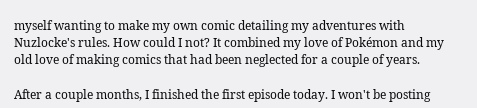myself wanting to make my own comic detailing my adventures with Nuzlocke's rules. How could I not? It combined my love of Pokémon and my old love of making comics that had been neglected for a couple of years.

After a couple months, I finished the first episode today. I won't be posting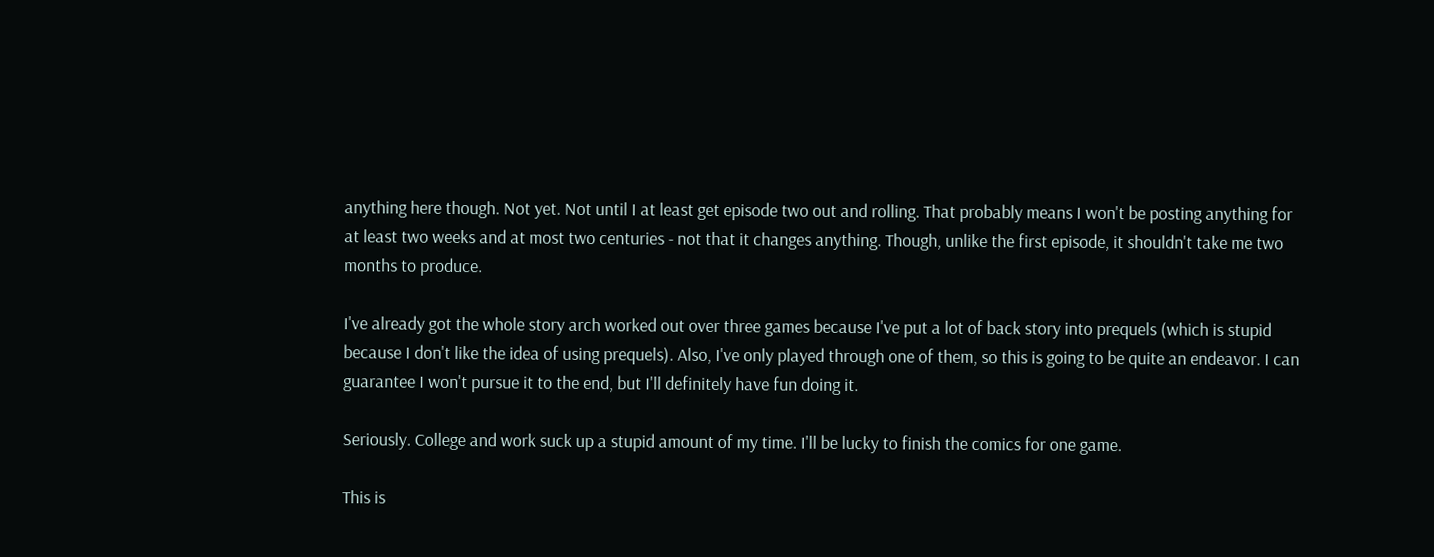anything here though. Not yet. Not until I at least get episode two out and rolling. That probably means I won't be posting anything for at least two weeks and at most two centuries - not that it changes anything. Though, unlike the first episode, it shouldn't take me two months to produce.

I've already got the whole story arch worked out over three games because I've put a lot of back story into prequels (which is stupid because I don't like the idea of using prequels). Also, I've only played through one of them, so this is going to be quite an endeavor. I can guarantee I won't pursue it to the end, but I'll definitely have fun doing it.

Seriously. College and work suck up a stupid amount of my time. I'll be lucky to finish the comics for one game.

This is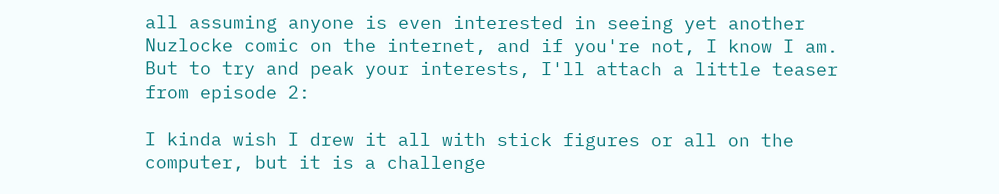all assuming anyone is even interested in seeing yet another Nuzlocke comic on the internet, and if you're not, I know I am. But to try and peak your interests, I'll attach a little teaser from episode 2:

I kinda wish I drew it all with stick figures or all on the computer, but it is a challenge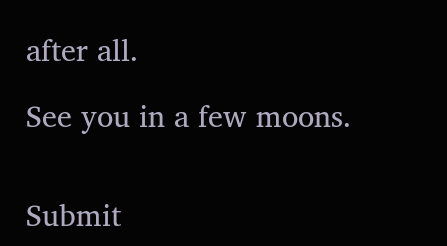after all.

See you in a few moons.


Submit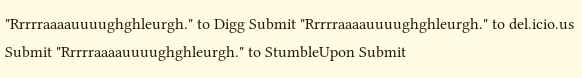"Rrrrraaaauuuughghleurgh." to Digg Submit "Rrrrraaaauuuughghleurgh." to del.icio.us Submit "Rrrrraaaauuuughghleurgh." to StumbleUpon Submit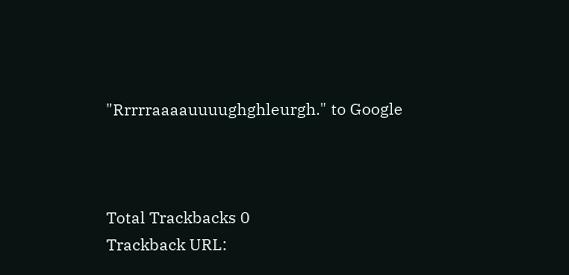"Rrrrraaaauuuughghleurgh." to Google



Total Trackbacks 0
Trackback URL: